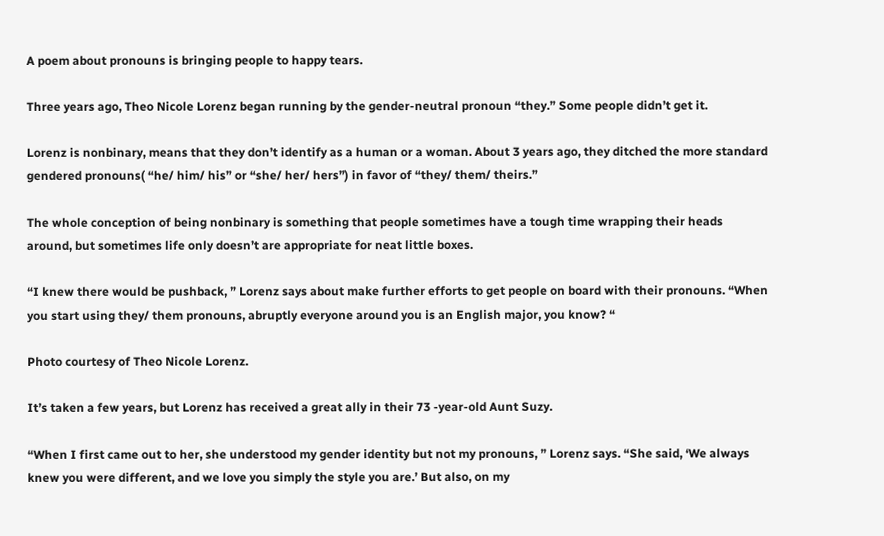A poem about pronouns is bringing people to happy tears.

Three years ago, Theo Nicole Lorenz began running by the gender-neutral pronoun “they.” Some people didn’t get it.

Lorenz is nonbinary, means that they don’t identify as a human or a woman. About 3 years ago, they ditched the more standard gendered pronouns( “he/ him/ his” or “she/ her/ hers”) in favor of “they/ them/ theirs.”

The whole conception of being nonbinary is something that people sometimes have a tough time wrapping their heads around, but sometimes life only doesn’t are appropriate for neat little boxes.

“I knew there would be pushback, ” Lorenz says about make further efforts to get people on board with their pronouns. “When you start using they/ them pronouns, abruptly everyone around you is an English major, you know? “

Photo courtesy of Theo Nicole Lorenz.

It’s taken a few years, but Lorenz has received a great ally in their 73 -year-old Aunt Suzy.

“When I first came out to her, she understood my gender identity but not my pronouns, ” Lorenz says. “She said, ‘We always knew you were different, and we love you simply the style you are.’ But also, on my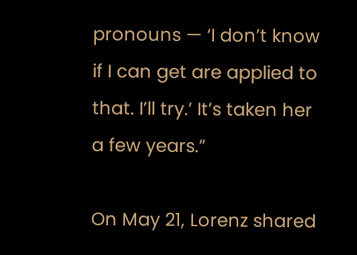pronouns — ‘I don’t know if I can get are applied to that. I’ll try.’ It’s taken her a few years.”

On May 21, Lorenz shared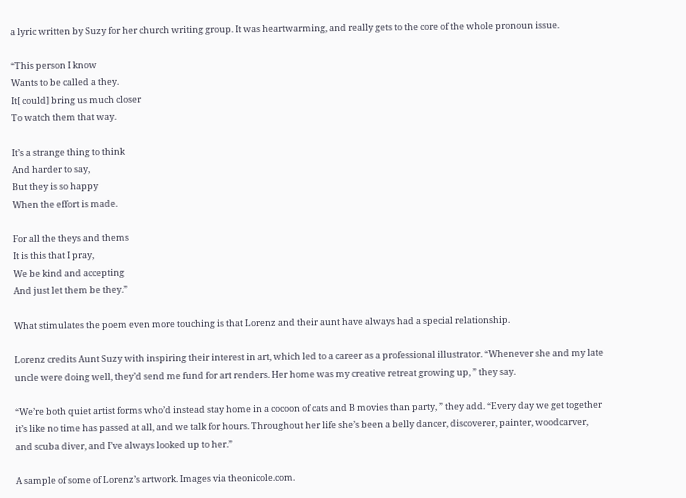a lyric written by Suzy for her church writing group. It was heartwarming, and really gets to the core of the whole pronoun issue.

“This person I know
Wants to be called a they.
It[ could] bring us much closer
To watch them that way.

It’s a strange thing to think
And harder to say,
But they is so happy
When the effort is made.

For all the theys and thems
It is this that I pray,
We be kind and accepting
And just let them be they.”

What stimulates the poem even more touching is that Lorenz and their aunt have always had a special relationship.

Lorenz credits Aunt Suzy with inspiring their interest in art, which led to a career as a professional illustrator. “Whenever she and my late uncle were doing well, they’d send me fund for art renders. Her home was my creative retreat growing up, ” they say.

“We’re both quiet artist forms who’d instead stay home in a cocoon of cats and B movies than party, ” they add. “Every day we get together it’s like no time has passed at all, and we talk for hours. Throughout her life she’s been a belly dancer, discoverer, painter, woodcarver, and scuba diver, and I’ve always looked up to her.”

A sample of some of Lorenz’s artwork. Images via theonicole.com.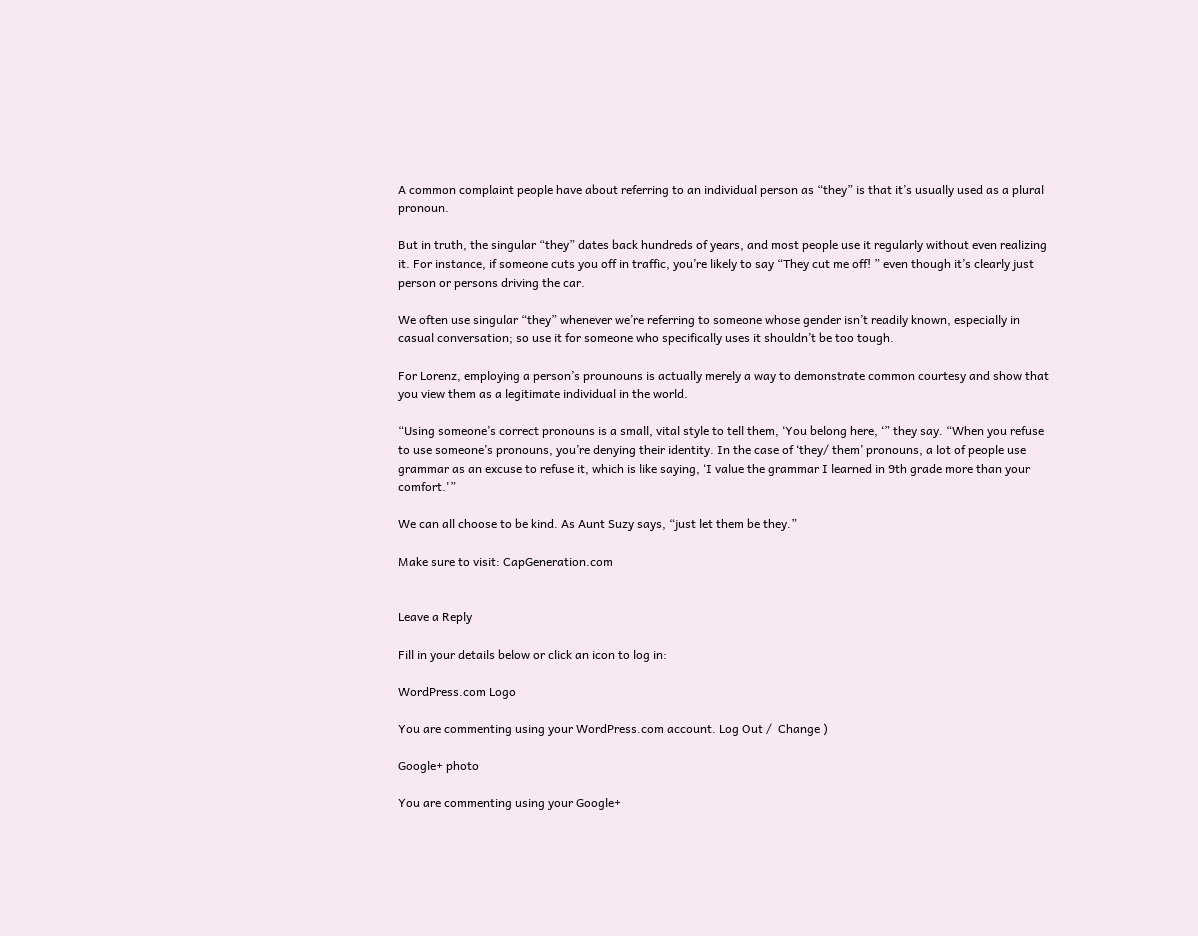A common complaint people have about referring to an individual person as “they” is that it’s usually used as a plural pronoun.

But in truth, the singular “they” dates back hundreds of years, and most people use it regularly without even realizing it. For instance, if someone cuts you off in traffic, you’re likely to say “They cut me off! ” even though it’s clearly just person or persons driving the car.

We often use singular “they” whenever we’re referring to someone whose gender isn’t readily known, especially in casual conversation; so use it for someone who specifically uses it shouldn’t be too tough.

For Lorenz, employing a person’s prounouns is actually merely a way to demonstrate common courtesy and show that you view them as a legitimate individual in the world.

“Using someone’s correct pronouns is a small, vital style to tell them, ‘You belong here, ‘” they say. “When you refuse to use someone’s pronouns, you’re denying their identity. In the case of ‘they/ them’ pronouns, a lot of people use grammar as an excuse to refuse it, which is like saying, ‘I value the grammar I learned in 9th grade more than your comfort.'”

We can all choose to be kind. As Aunt Suzy says, “just let them be they.”

Make sure to visit: CapGeneration.com


Leave a Reply

Fill in your details below or click an icon to log in:

WordPress.com Logo

You are commenting using your WordPress.com account. Log Out /  Change )

Google+ photo

You are commenting using your Google+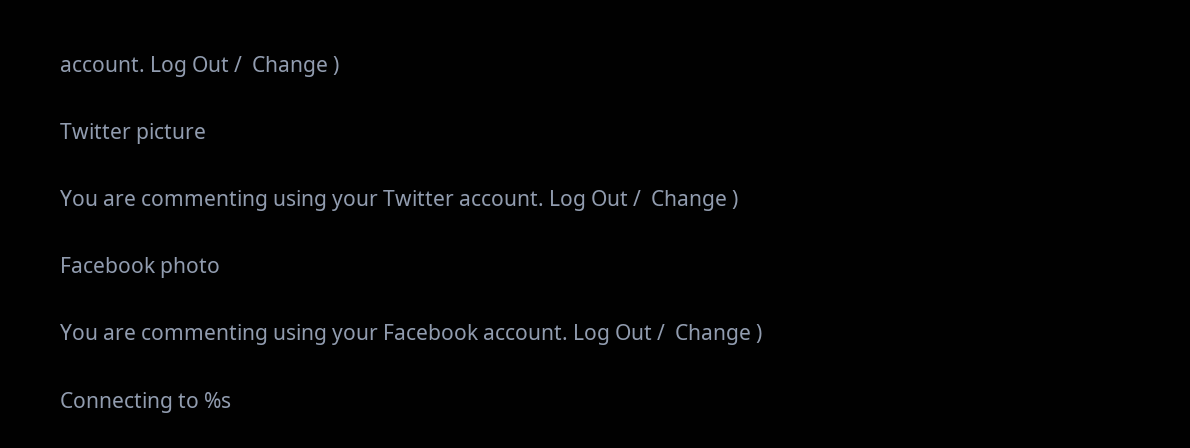account. Log Out /  Change )

Twitter picture

You are commenting using your Twitter account. Log Out /  Change )

Facebook photo

You are commenting using your Facebook account. Log Out /  Change )

Connecting to %s